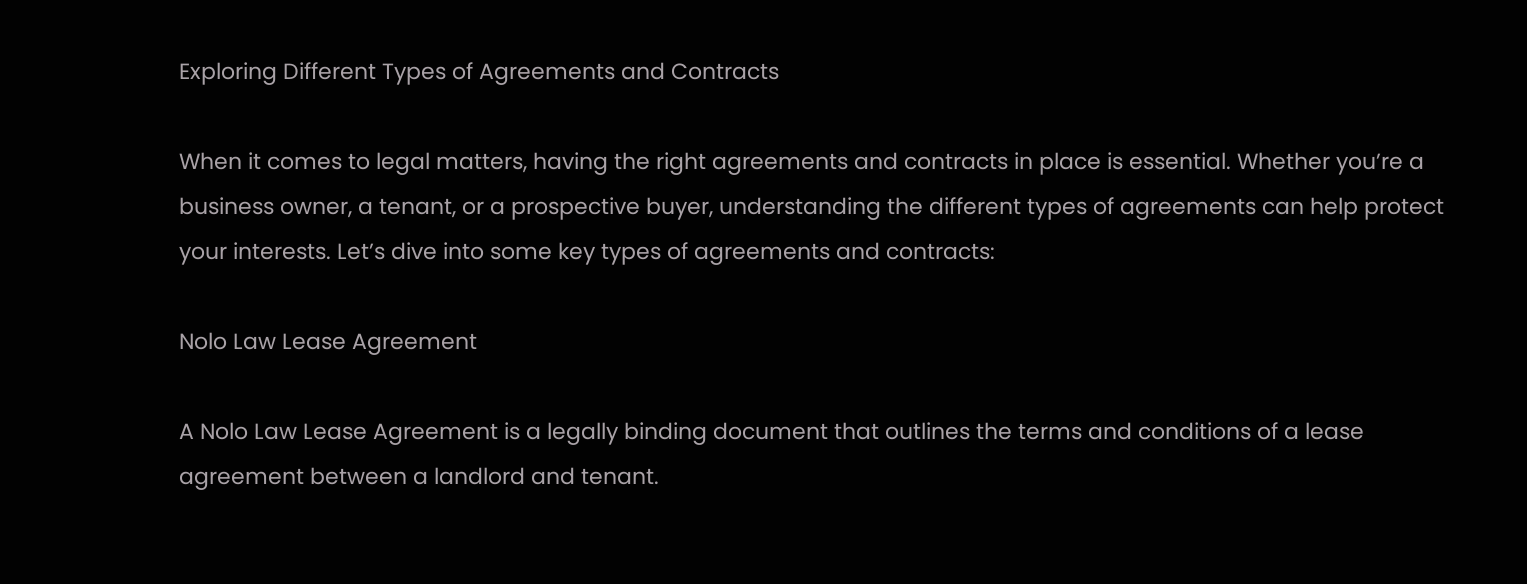Exploring Different Types of Agreements and Contracts

When it comes to legal matters, having the right agreements and contracts in place is essential. Whether you’re a business owner, a tenant, or a prospective buyer, understanding the different types of agreements can help protect your interests. Let’s dive into some key types of agreements and contracts:

Nolo Law Lease Agreement

A Nolo Law Lease Agreement is a legally binding document that outlines the terms and conditions of a lease agreement between a landlord and tenant.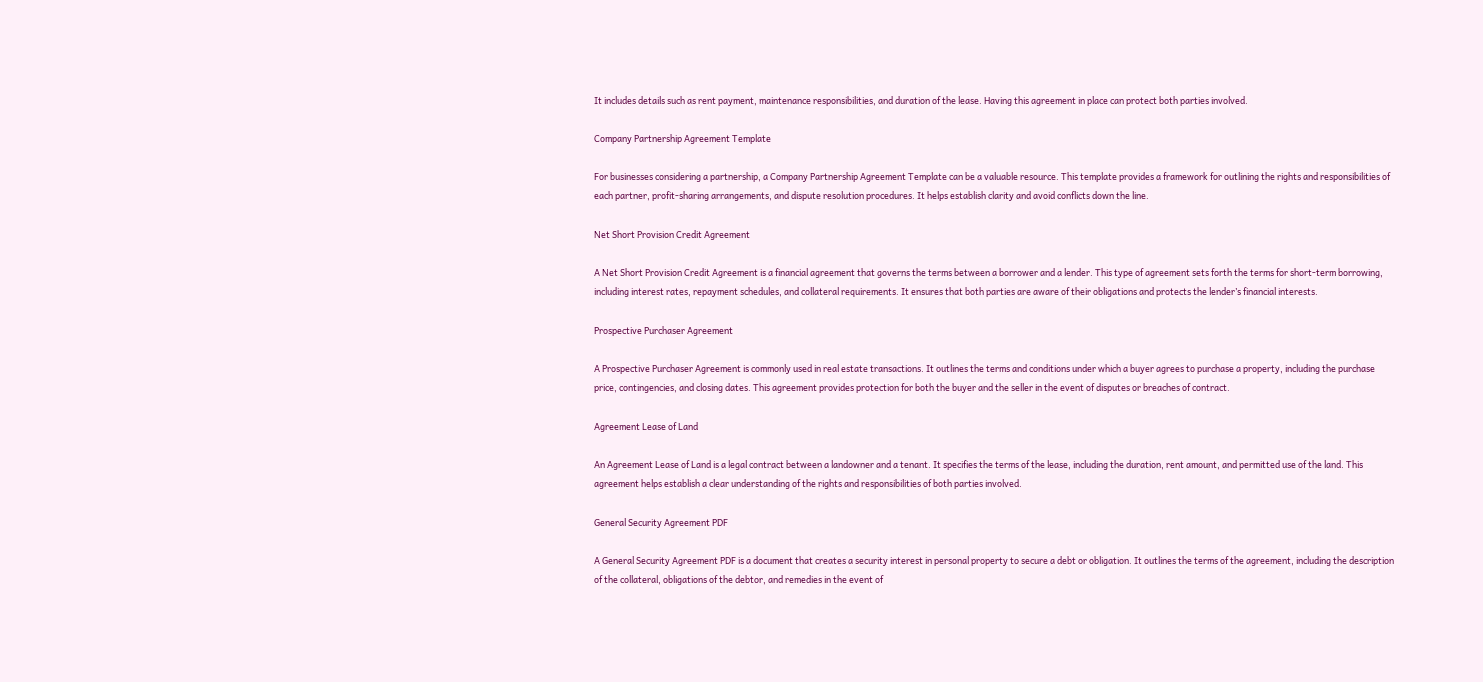It includes details such as rent payment, maintenance responsibilities, and duration of the lease. Having this agreement in place can protect both parties involved.

Company Partnership Agreement Template

For businesses considering a partnership, a Company Partnership Agreement Template can be a valuable resource. This template provides a framework for outlining the rights and responsibilities of each partner, profit-sharing arrangements, and dispute resolution procedures. It helps establish clarity and avoid conflicts down the line.

Net Short Provision Credit Agreement

A Net Short Provision Credit Agreement is a financial agreement that governs the terms between a borrower and a lender. This type of agreement sets forth the terms for short-term borrowing, including interest rates, repayment schedules, and collateral requirements. It ensures that both parties are aware of their obligations and protects the lender’s financial interests.

Prospective Purchaser Agreement

A Prospective Purchaser Agreement is commonly used in real estate transactions. It outlines the terms and conditions under which a buyer agrees to purchase a property, including the purchase price, contingencies, and closing dates. This agreement provides protection for both the buyer and the seller in the event of disputes or breaches of contract.

Agreement Lease of Land

An Agreement Lease of Land is a legal contract between a landowner and a tenant. It specifies the terms of the lease, including the duration, rent amount, and permitted use of the land. This agreement helps establish a clear understanding of the rights and responsibilities of both parties involved.

General Security Agreement PDF

A General Security Agreement PDF is a document that creates a security interest in personal property to secure a debt or obligation. It outlines the terms of the agreement, including the description of the collateral, obligations of the debtor, and remedies in the event of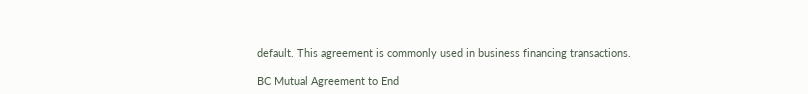default. This agreement is commonly used in business financing transactions.

BC Mutual Agreement to End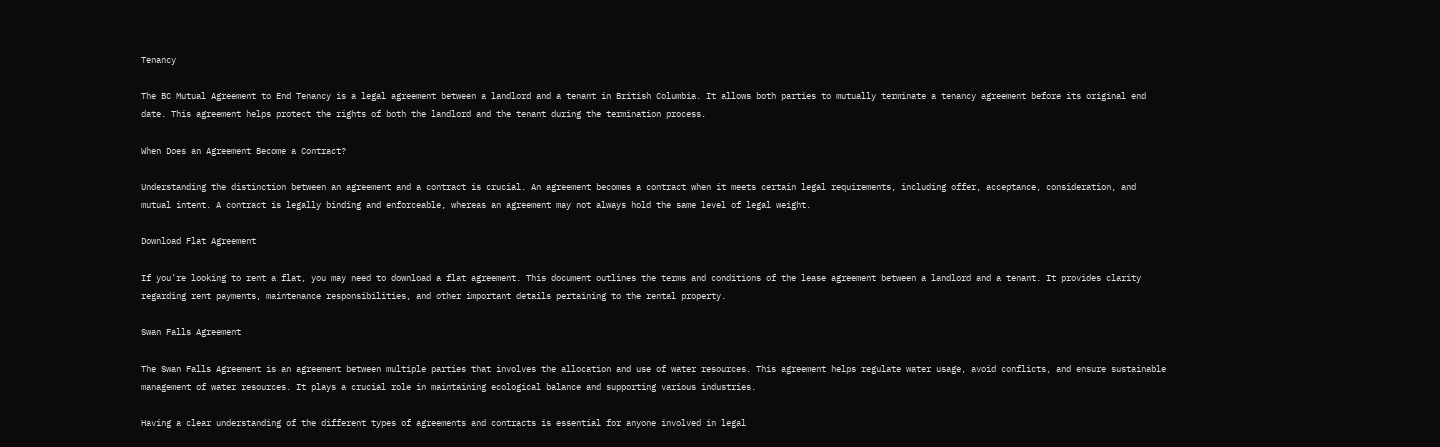Tenancy

The BC Mutual Agreement to End Tenancy is a legal agreement between a landlord and a tenant in British Columbia. It allows both parties to mutually terminate a tenancy agreement before its original end date. This agreement helps protect the rights of both the landlord and the tenant during the termination process.

When Does an Agreement Become a Contract?

Understanding the distinction between an agreement and a contract is crucial. An agreement becomes a contract when it meets certain legal requirements, including offer, acceptance, consideration, and mutual intent. A contract is legally binding and enforceable, whereas an agreement may not always hold the same level of legal weight.

Download Flat Agreement

If you’re looking to rent a flat, you may need to download a flat agreement. This document outlines the terms and conditions of the lease agreement between a landlord and a tenant. It provides clarity regarding rent payments, maintenance responsibilities, and other important details pertaining to the rental property.

Swan Falls Agreement

The Swan Falls Agreement is an agreement between multiple parties that involves the allocation and use of water resources. This agreement helps regulate water usage, avoid conflicts, and ensure sustainable management of water resources. It plays a crucial role in maintaining ecological balance and supporting various industries.

Having a clear understanding of the different types of agreements and contracts is essential for anyone involved in legal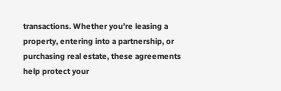transactions. Whether you’re leasing a property, entering into a partnership, or purchasing real estate, these agreements help protect your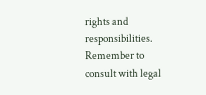rights and responsibilities. Remember to consult with legal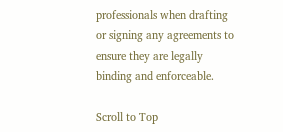professionals when drafting or signing any agreements to ensure they are legally binding and enforceable.

Scroll to Top